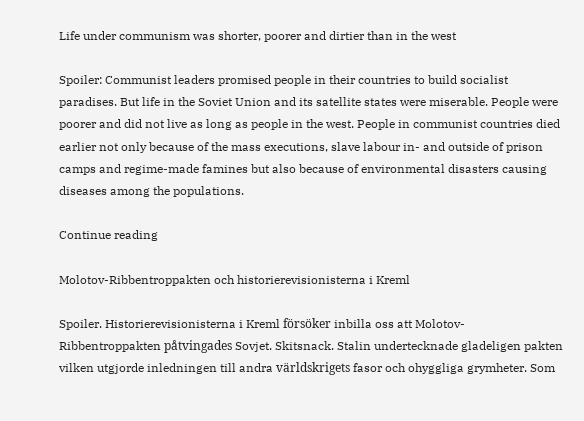Life under communism was shorter, poorer and dirtier than in the west

Spoiler: Communist leaders promised people in their countries to build socialist paradises. But life in the Soviet Union and its satellite states were miserable. People were poorer and did not live as long as people in the west. People in communist countries died earlier not only because of the mass executions, slave labour in- and outside of prison camps and regime-made famines but also because of environmental disasters causing diseases among the populations.

Continue reading

Molotov-Ribbentroppakten och historierevisionisterna i Kreml

Spoiler. Historierevisionisterna i Kreml försöker inbilla oss att Molotov-Ribbentroppakten påtvingades Sovjet. Skitsnack. Stalin undertecknade gladeligen pakten vilken utgjorde inledningen till andra världskrigets fasor och ohyggliga grymheter. Som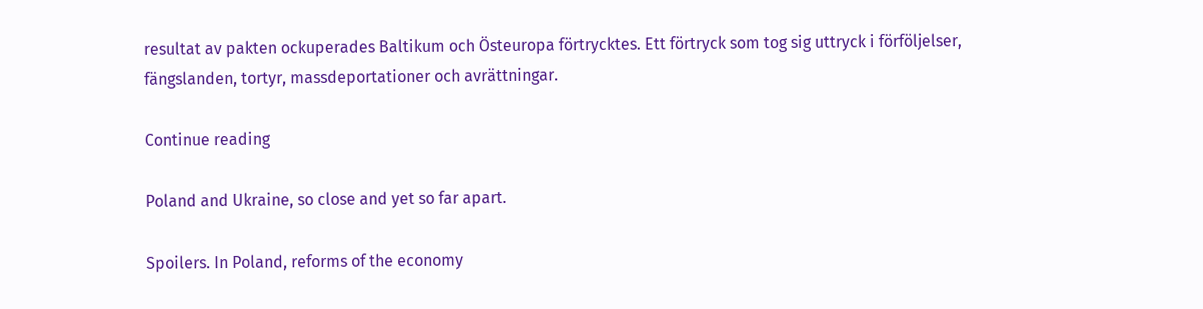resultat av pakten ockuperades Baltikum och Östeuropa förtrycktes. Ett förtryck som tog sig uttryck i förföljelser, fängslanden, tortyr, massdeportationer och avrättningar.

Continue reading

Poland and Ukraine, so close and yet so far apart.

Spoilers. In Poland, reforms of the economy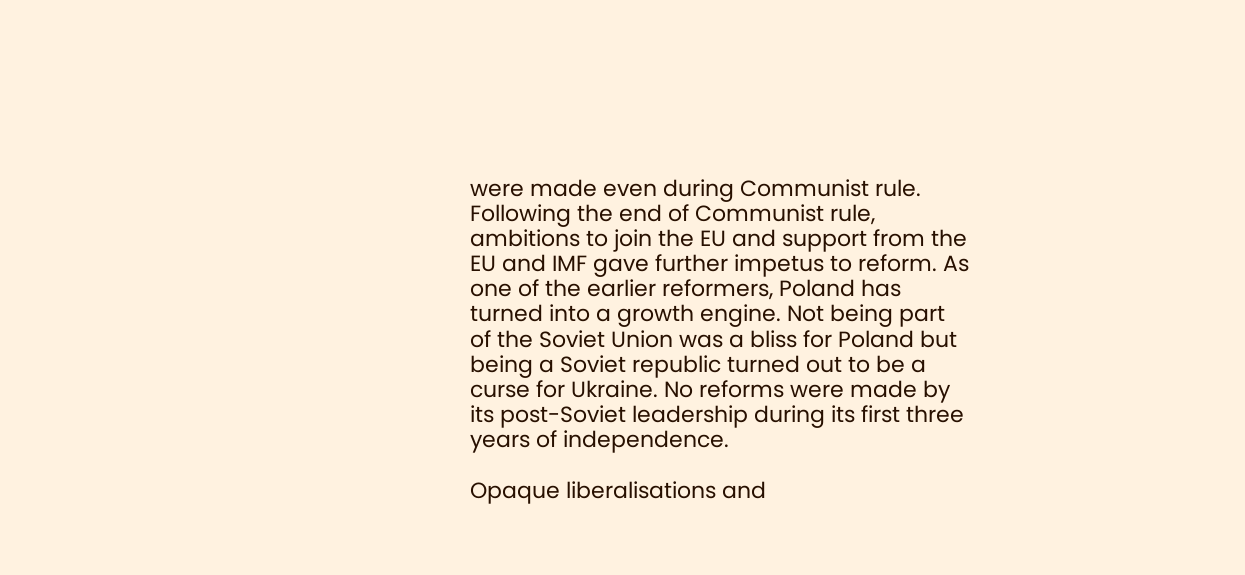were made even during Communist rule. Following the end of Communist rule, ambitions to join the EU and support from the EU and IMF gave further impetus to reform. As one of the earlier reformers, Poland has turned into a growth engine. Not being part of the Soviet Union was a bliss for Poland but being a Soviet republic turned out to be a curse for Ukraine. No reforms were made by its post-Soviet leadership during its first three years of independence.

Opaque liberalisations and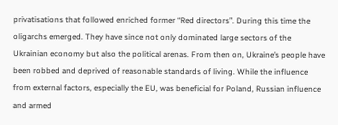privatisations that followed enriched former “Red directors”. During this time the oligarchs emerged. They have since not only dominated large sectors of the Ukrainian economy but also the political arenas. From then on, Ukraine’s people have been robbed and deprived of reasonable standards of living. While the influence from external factors, especially the EU, was beneficial for Poland, Russian influence and armed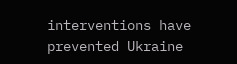interventions have prevented Ukraine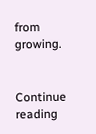from growing.


Continue reading